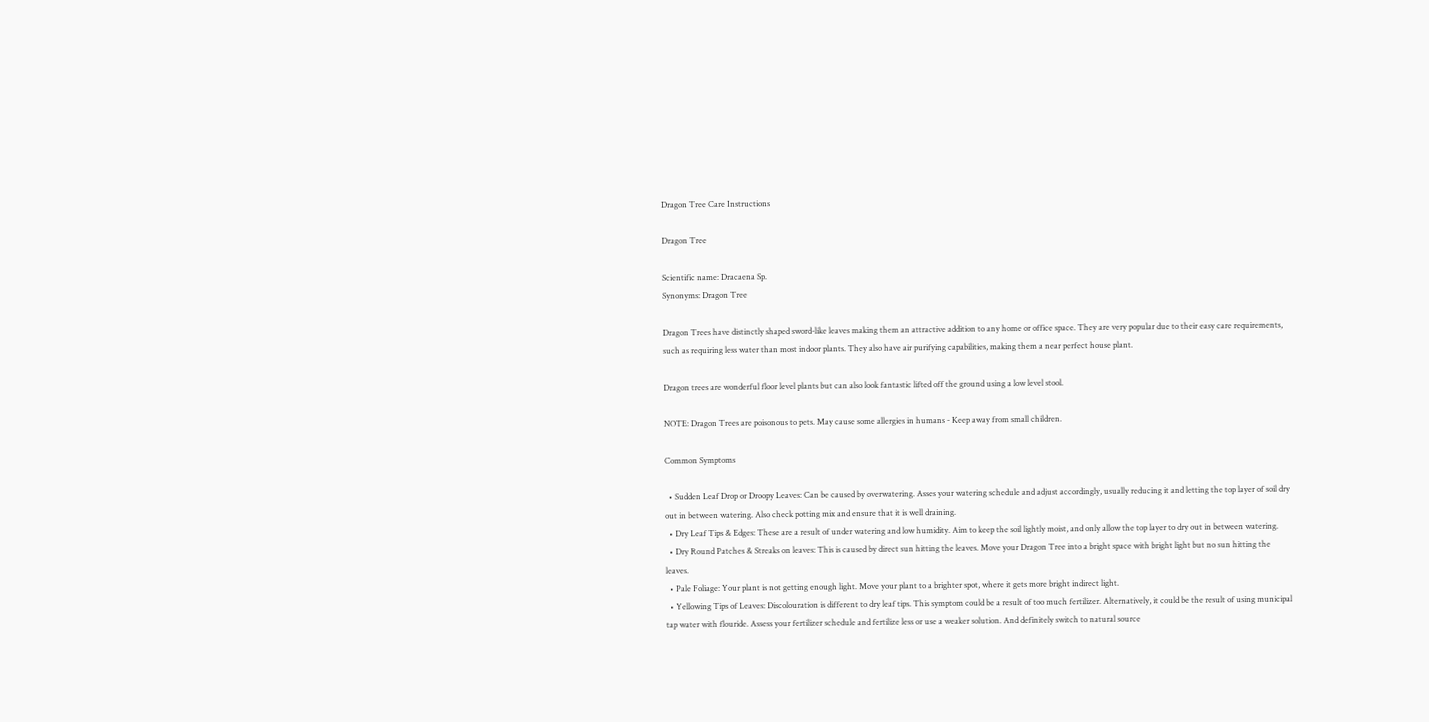Dragon Tree Care Instructions

Dragon Tree

Scientific name: Dracaena Sp.
Synonyms: Dragon Tree

Dragon Trees have distinctly shaped sword-like leaves making them an attractive addition to any home or office space. They are very popular due to their easy care requirements, such as requiring less water than most indoor plants. They also have air purifying capabilities, making them a near perfect house plant.

Dragon trees are wonderful floor level plants but can also look fantastic lifted off the ground using a low level stool.

NOTE: Dragon Trees are poisonous to pets. May cause some allergies in humans - Keep away from small children.

Common Symptoms

  • Sudden Leaf Drop or Droopy Leaves: Can be caused by overwatering. Asses your watering schedule and adjust accordingly, usually reducing it and letting the top layer of soil dry out in between watering. Also check potting mix and ensure that it is well draining.
  • Dry Leaf Tips & Edges: These are a result of under watering and low humidity. Aim to keep the soil lightly moist, and only allow the top layer to dry out in between watering.
  • Dry Round Patches & Streaks on leaves: This is caused by direct sun hitting the leaves. Move your Dragon Tree into a bright space with bright light but no sun hitting the leaves.
  • Pale Foliage: Your plant is not getting enough light. Move your plant to a brighter spot, where it gets more bright indirect light.
  • Yellowing Tips of Leaves: Discolouration is different to dry leaf tips. This symptom could be a result of too much fertilizer. Alternatively, it could be the result of using municipal tap water with flouride. Assess your fertilizer schedule and fertilize less or use a weaker solution. And definitely switch to natural source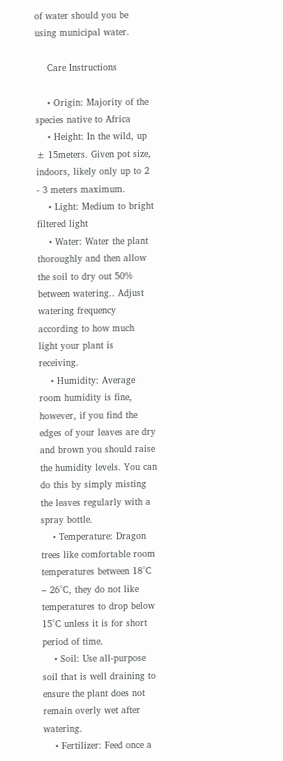of water should you be using municipal water.

    Care Instructions

    • Origin: Majority of the species native to Africa
    • Height: In the wild, up ± 15meters. Given pot size, indoors, likely only up to 2 - 3 meters maximum.
    • Light: Medium to bright filtered light
    • Water: Water the plant thoroughly and then allow the soil to dry out 50% between watering.. Adjust watering frequency according to how much light your plant is receiving.
    • Humidity: Average room humidity is fine, however, if you find the edges of your leaves are dry and brown you should raise the humidity levels. You can do this by simply misting the leaves regularly with a spray bottle.
    • Temperature: Dragon trees like comfortable room temperatures between 18°C – 26°C, they do not like temperatures to drop below 15°C unless it is for short period of time.
    • Soil: Use all-purpose soil that is well draining to ensure the plant does not remain overly wet after watering.
    • Fertilizer: Feed once a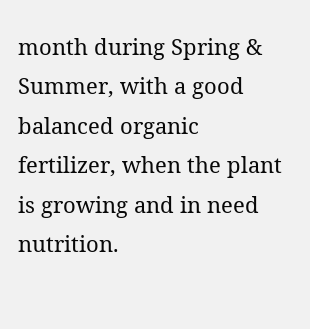month during Spring & Summer, with a good balanced organic fertilizer, when the plant is growing and in need nutrition.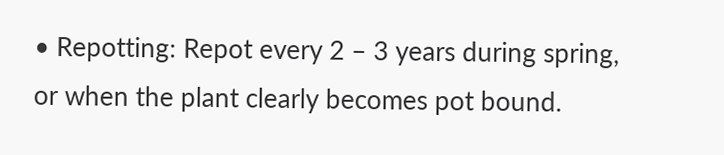• Repotting: Repot every 2 – 3 years during spring, or when the plant clearly becomes pot bound.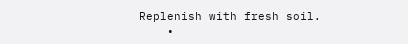Replenish with fresh soil.
    •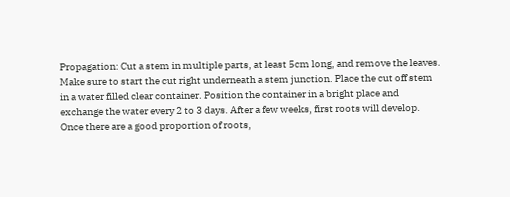Propagation: Cut a stem in multiple parts, at least 5cm long, and remove the leaves. Make sure to start the cut right underneath a stem junction. Place the cut off stem in a water filled clear container. Position the container in a bright place and exchange the water every 2 to 3 days. After a few weeks, first roots will develop.  Once there are a good proportion of roots,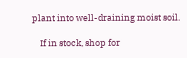plant into well-draining moist soil.

    If in stock, shop for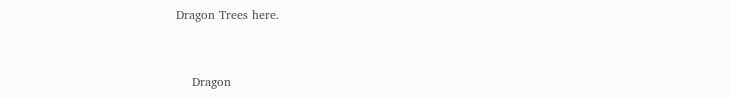Dragon Trees here.


    Dragon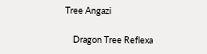Tree Angazi

    Dragon Tree Reflexa